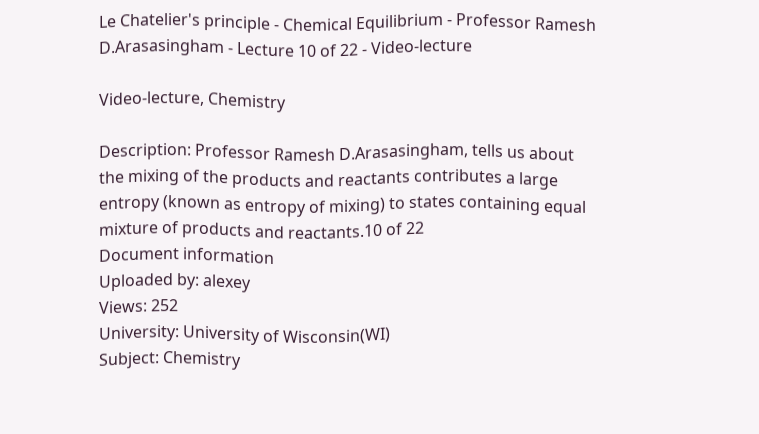Le Chatelier's principle - Chemical Equilibrium - Professor Ramesh D.Arasasingham - Lecture 10 of 22 - Video-lecture

Video-lecture, Chemistry

Description: Professor Ramesh D.Arasasingham, tells us about the mixing of the products and reactants contributes a large entropy (known as entropy of mixing) to states containing equal mixture of products and reactants.10 of 22
Document information
Uploaded by: alexey
Views: 252
University: University of Wisconsin(WI)
Subject: Chemistry